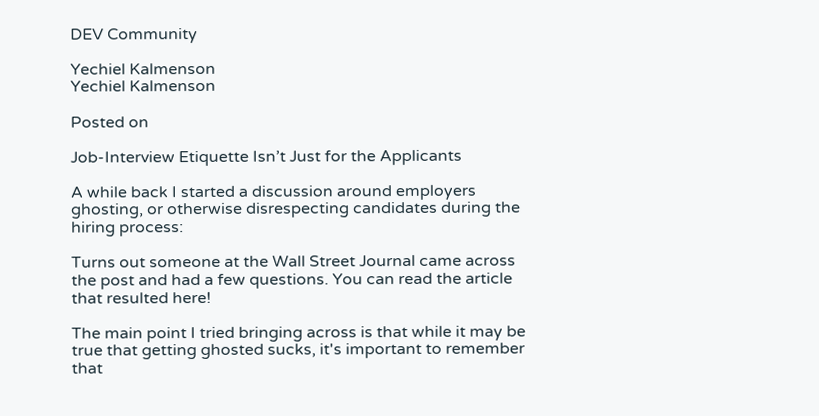DEV Community

Yechiel Kalmenson
Yechiel Kalmenson

Posted on

Job-Interview Etiquette Isn’t Just for the Applicants

A while back I started a discussion around employers ghosting, or otherwise disrespecting candidates during the hiring process:

Turns out someone at the Wall Street Journal came across the post and had a few questions. You can read the article that resulted here!

The main point I tried bringing across is that while it may be true that getting ghosted sucks, it's important to remember that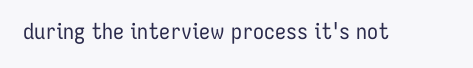during the interview process it's not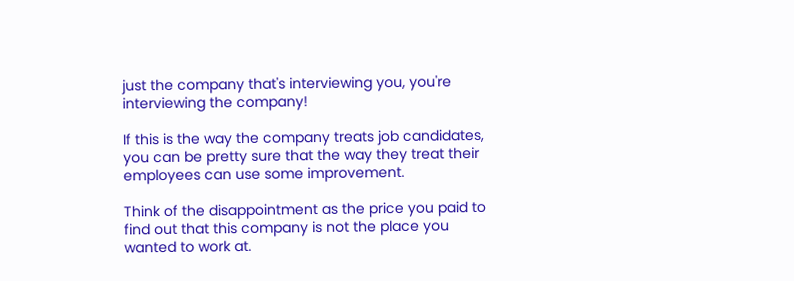just the company that's interviewing you, you're interviewing the company!

If this is the way the company treats job candidates, you can be pretty sure that the way they treat their employees can use some improvement.

Think of the disappointment as the price you paid to find out that this company is not the place you wanted to work at.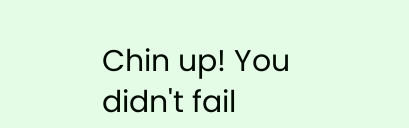Chin up! You didn't fail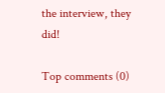the interview, they did!

Top comments (0)